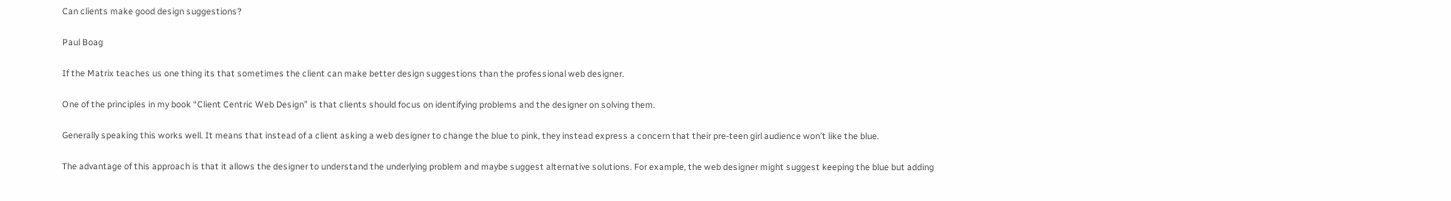Can clients make good design suggestions?

Paul Boag

If the Matrix teaches us one thing its that sometimes the client can make better design suggestions than the professional web designer.

One of the principles in my book “Client Centric Web Design” is that clients should focus on identifying problems and the designer on solving them.

Generally speaking this works well. It means that instead of a client asking a web designer to change the blue to pink, they instead express a concern that their pre-teen girl audience won’t like the blue.

The advantage of this approach is that it allows the designer to understand the underlying problem and maybe suggest alternative solutions. For example, the web designer might suggest keeping the blue but adding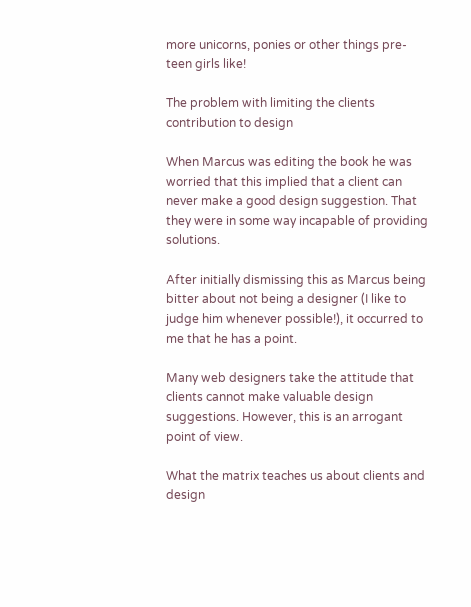more unicorns, ponies or other things pre-teen girls like!

The problem with limiting the clients contribution to design

When Marcus was editing the book he was worried that this implied that a client can never make a good design suggestion. That they were in some way incapable of providing solutions.

After initially dismissing this as Marcus being bitter about not being a designer (I like to judge him whenever possible!), it occurred to me that he has a point.

Many web designers take the attitude that clients cannot make valuable design suggestions. However, this is an arrogant point of view.

What the matrix teaches us about clients and design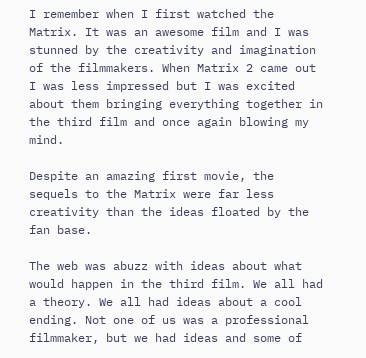I remember when I first watched the Matrix. It was an awesome film and I was stunned by the creativity and imagination of the filmmakers. When Matrix 2 came out I was less impressed but I was excited about them bringing everything together in the third film and once again blowing my mind.

Despite an amazing first movie, the sequels to the Matrix were far less creativity than the ideas floated by the fan base.

The web was abuzz with ideas about what would happen in the third film. We all had a theory. We all had ideas about a cool ending. Not one of us was a professional filmmaker, but we had ideas and some of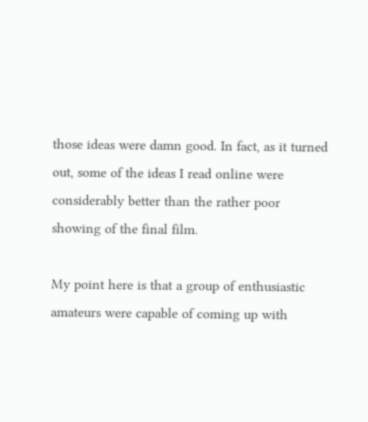those ideas were damn good. In fact, as it turned out, some of the ideas I read online were considerably better than the rather poor showing of the final film.

My point here is that a group of enthusiastic amateurs were capable of coming up with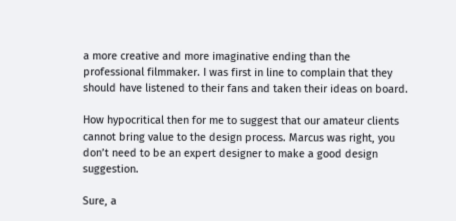a more creative and more imaginative ending than the professional filmmaker. I was first in line to complain that they should have listened to their fans and taken their ideas on board.

How hypocritical then for me to suggest that our amateur clients cannot bring value to the design process. Marcus was right, you don’t need to be an expert designer to make a good design suggestion.

Sure, a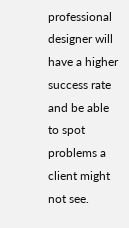professional designer will have a higher success rate and be able to spot problems a client might not see.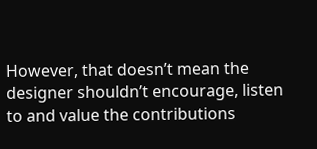However, that doesn’t mean the designer shouldn’t encourage, listen to and value the contributions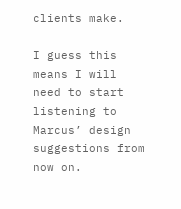clients make.

I guess this means I will need to start listening to Marcus’ design suggestions from now on.